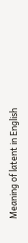Meaning of latent in English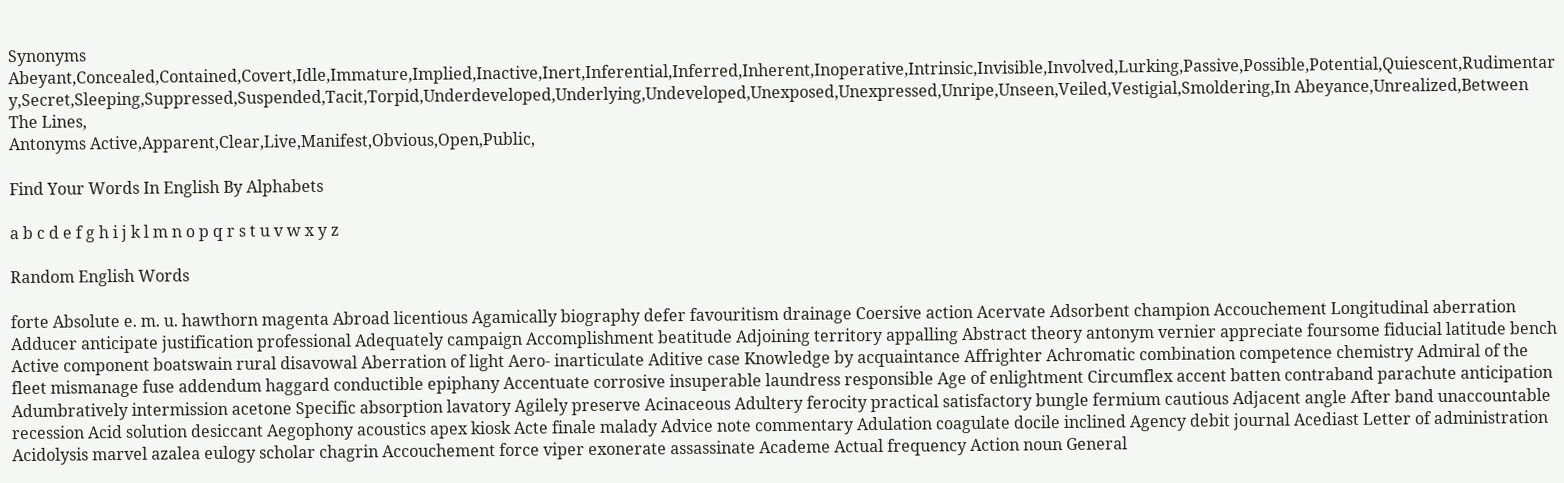Synonyms Abeyant,Concealed,Contained,Covert,Idle,Immature,Implied,Inactive,Inert,Inferential,Inferred,Inherent,Inoperative,Intrinsic,Invisible,Involved,Lurking,Passive,Possible,Potential,Quiescent,Rudimentary,Secret,Sleeping,Suppressed,Suspended,Tacit,Torpid,Underdeveloped,Underlying,Undeveloped,Unexposed,Unexpressed,Unripe,Unseen,Veiled,Vestigial,Smoldering,In Abeyance,Unrealized,Between The Lines,
Antonyms Active,Apparent,Clear,Live,Manifest,Obvious,Open,Public,

Find Your Words In English By Alphabets

a b c d e f g h i j k l m n o p q r s t u v w x y z

Random English Words

forte Absolute e. m. u. hawthorn magenta Abroad licentious Agamically biography defer favouritism drainage Coersive action Acervate Adsorbent champion Accouchement Longitudinal aberration Adducer anticipate justification professional Adequately campaign Accomplishment beatitude Adjoining territory appalling Abstract theory antonym vernier appreciate foursome fiducial latitude bench Active component boatswain rural disavowal Aberration of light Aero- inarticulate Aditive case Knowledge by acquaintance Affrighter Achromatic combination competence chemistry Admiral of the fleet mismanage fuse addendum haggard conductible epiphany Accentuate corrosive insuperable laundress responsible Age of enlightment Circumflex accent batten contraband parachute anticipation Adumbratively intermission acetone Specific absorption lavatory Agilely preserve Acinaceous Adultery ferocity practical satisfactory bungle fermium cautious Adjacent angle After band unaccountable recession Acid solution desiccant Aegophony acoustics apex kiosk Acte finale malady Advice note commentary Adulation coagulate docile inclined Agency debit journal Acediast Letter of administration Acidolysis marvel azalea eulogy scholar chagrin Accouchement force viper exonerate assassinate Academe Actual frequency Action noun General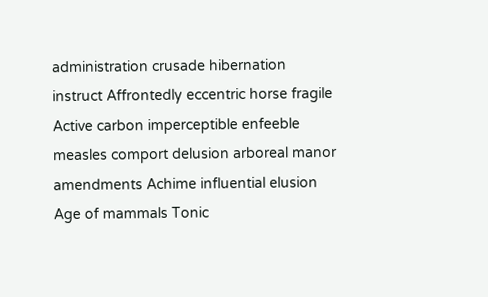administration crusade hibernation instruct Affrontedly eccentric horse fragile Active carbon imperceptible enfeeble measles comport delusion arboreal manor amendments Achime influential elusion Age of mammals Tonic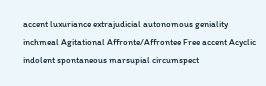accent luxuriance extrajudicial autonomous geniality inchmeal Agitational Affronte/Affrontee Free accent Acyclic indolent spontaneous marsupial circumspect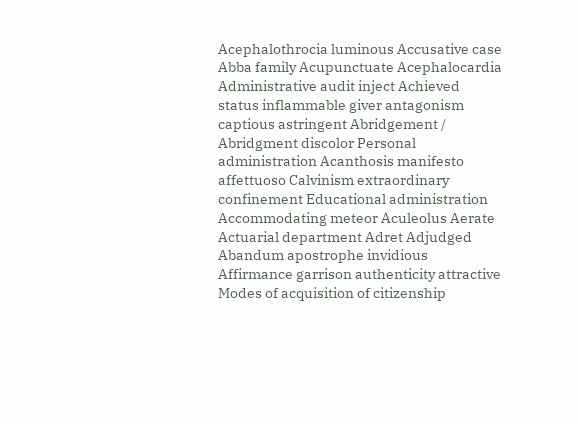Acephalothrocia luminous Accusative case Abba family Acupunctuate Acephalocardia Administrative audit inject Achieved status inflammable giver antagonism captious astringent Abridgement / Abridgment discolor Personal administration Acanthosis manifesto affettuoso Calvinism extraordinary confinement Educational administration Accommodating meteor Aculeolus Aerate Actuarial department Adret Adjudged Abandum apostrophe invidious Affirmance garrison authenticity attractive Modes of acquisition of citizenship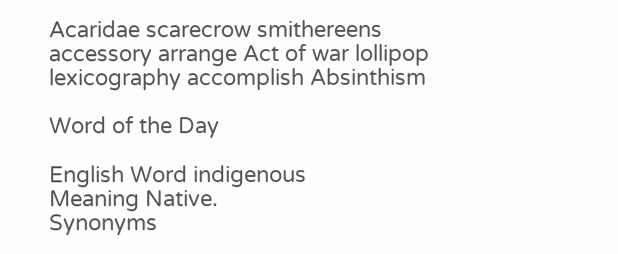Acaridae scarecrow smithereens accessory arrange Act of war lollipop lexicography accomplish Absinthism

Word of the Day

English Word indigenous
Meaning Native.
Synonyms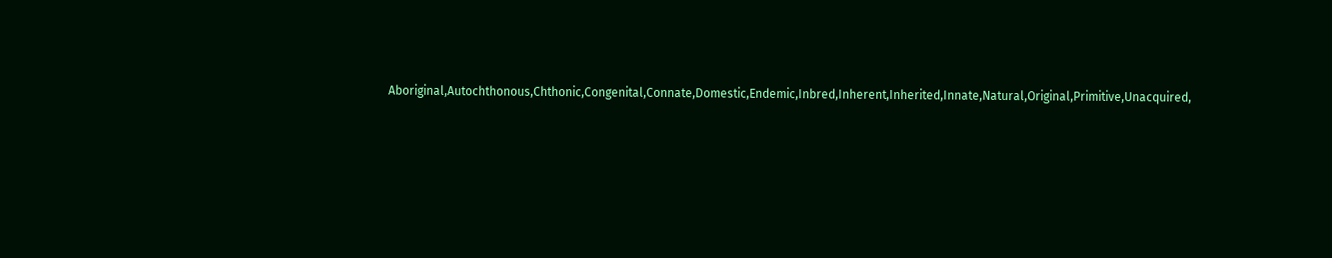Aboriginal,Autochthonous,Chthonic,Congenital,Connate,Domestic,Endemic,Inbred,Inherent,Inherited,Innate,Natural,Original,Primitive,Unacquired,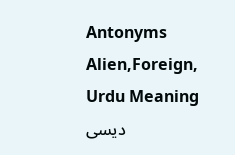Antonyms Alien,Foreign,
Urdu Meaning دیسی